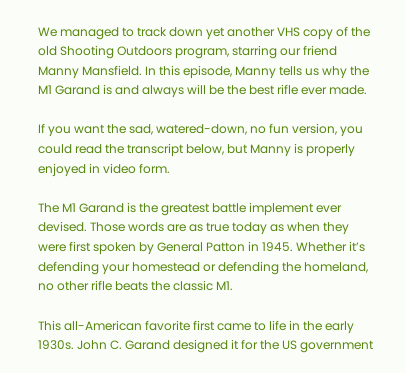We managed to track down yet another VHS copy of the old Shooting Outdoors program, starring our friend Manny Mansfield. In this episode, Manny tells us why the M1 Garand is and always will be the best rifle ever made.

If you want the sad, watered-down, no fun version, you could read the transcript below, but Manny is properly enjoyed in video form.

The M1 Garand is the greatest battle implement ever devised. Those words are as true today as when they were first spoken by General Patton in 1945. Whether it’s defending your homestead or defending the homeland, no other rifle beats the classic M1.

This all-American favorite first came to life in the early 1930s. John C. Garand designed it for the US government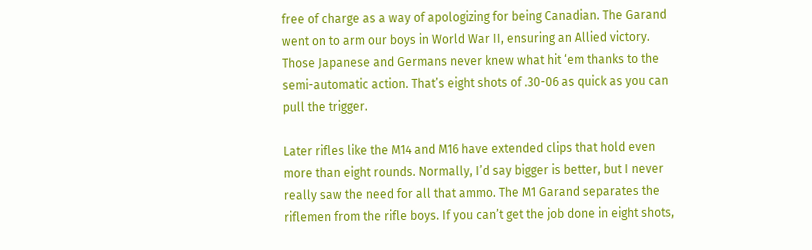free of charge as a way of apologizing for being Canadian. The Garand went on to arm our boys in World War II, ensuring an Allied victory. Those Japanese and Germans never knew what hit ‘em thanks to the semi-automatic action. That’s eight shots of .30-06 as quick as you can pull the trigger.

Later rifles like the M14 and M16 have extended clips that hold even more than eight rounds. Normally, I’d say bigger is better, but I never really saw the need for all that ammo. The M1 Garand separates the riflemen from the rifle boys. If you can’t get the job done in eight shots,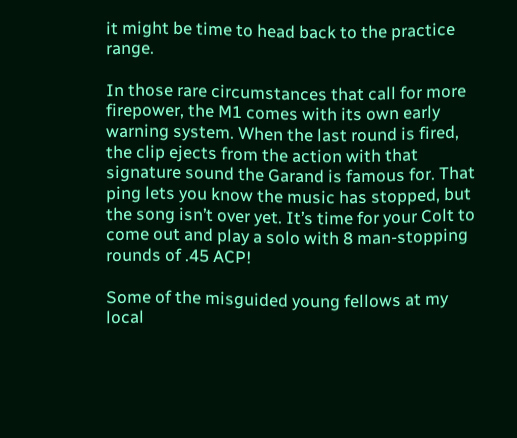it might be time to head back to the practice range.

In those rare circumstances that call for more firepower, the M1 comes with its own early warning system. When the last round is fired, the clip ejects from the action with that signature sound the Garand is famous for. That ping lets you know the music has stopped, but the song isn’t over yet. It’s time for your Colt to come out and play a solo with 8 man-stopping rounds of .45 ACP!

Some of the misguided young fellows at my local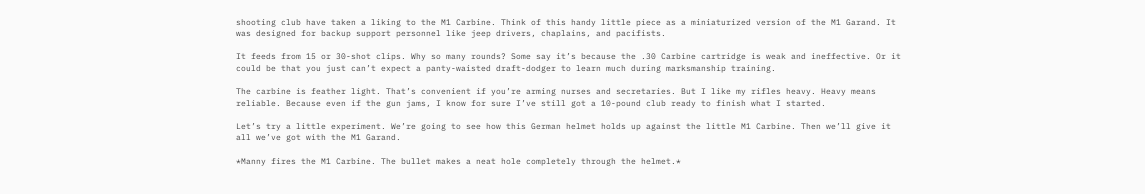shooting club have taken a liking to the M1 Carbine. Think of this handy little piece as a miniaturized version of the M1 Garand. It was designed for backup support personnel like jeep drivers, chaplains, and pacifists.

It feeds from 15 or 30-shot clips. Why so many rounds? Some say it’s because the .30 Carbine cartridge is weak and ineffective. Or it could be that you just can’t expect a panty-waisted draft-dodger to learn much during marksmanship training.

The carbine is feather light. That’s convenient if you’re arming nurses and secretaries. But I like my rifles heavy. Heavy means reliable. Because even if the gun jams, I know for sure I’ve still got a 10-pound club ready to finish what I started.

Let’s try a little experiment. We’re going to see how this German helmet holds up against the little M1 Carbine. Then we’ll give it all we’ve got with the M1 Garand.

*Manny fires the M1 Carbine. The bullet makes a neat hole completely through the helmet.*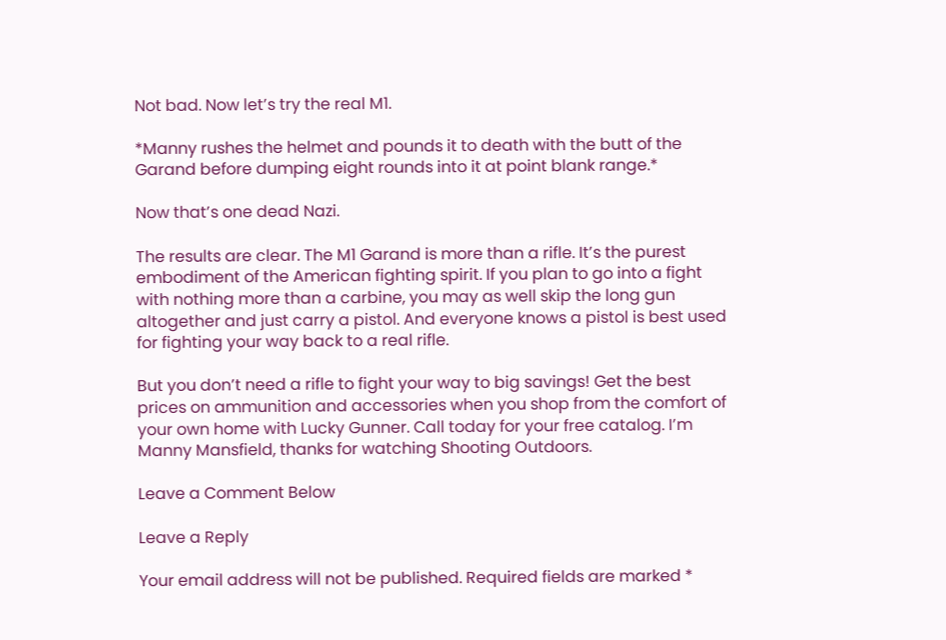Not bad. Now let’s try the real M1.

*Manny rushes the helmet and pounds it to death with the butt of the Garand before dumping eight rounds into it at point blank range.*

Now that’s one dead Nazi.

The results are clear. The M1 Garand is more than a rifle. It’s the purest embodiment of the American fighting spirit. If you plan to go into a fight with nothing more than a carbine, you may as well skip the long gun altogether and just carry a pistol. And everyone knows a pistol is best used for fighting your way back to a real rifle.

But you don’t need a rifle to fight your way to big savings! Get the best prices on ammunition and accessories when you shop from the comfort of your own home with Lucky Gunner. Call today for your free catalog. I’m Manny Mansfield, thanks for watching Shooting Outdoors.

Leave a Comment Below

Leave a Reply

Your email address will not be published. Required fields are marked *